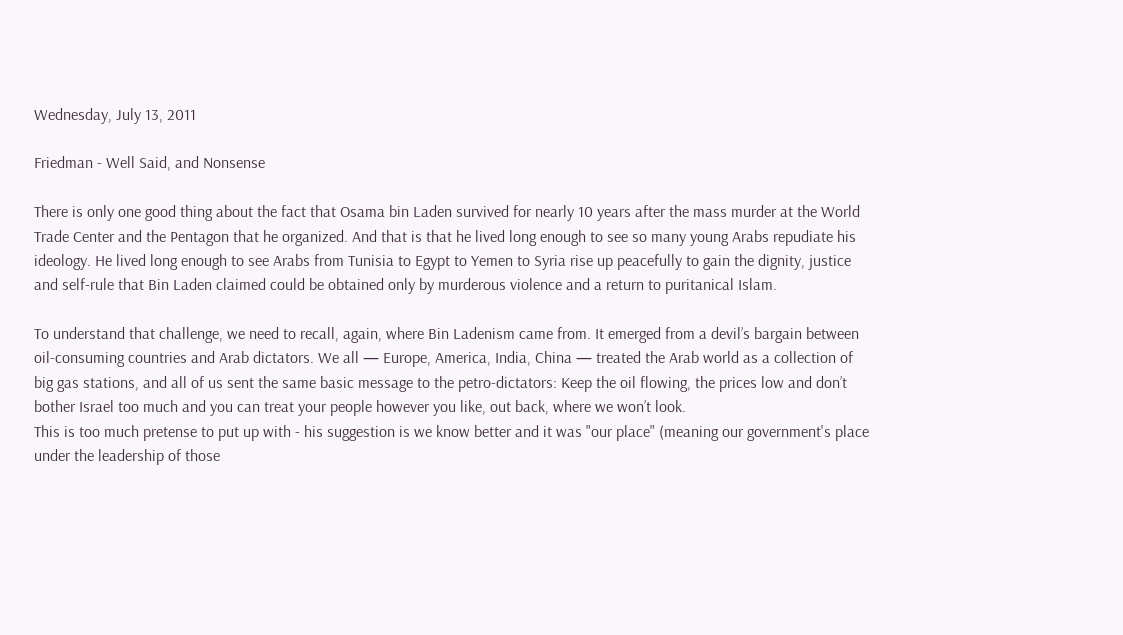Wednesday, July 13, 2011

Friedman - Well Said, and Nonsense

There is only one good thing about the fact that Osama bin Laden survived for nearly 10 years after the mass murder at the World Trade Center and the Pentagon that he organized. And that is that he lived long enough to see so many young Arabs repudiate his ideology. He lived long enough to see Arabs from Tunisia to Egypt to Yemen to Syria rise up peacefully to gain the dignity, justice and self-rule that Bin Laden claimed could be obtained only by murderous violence and a return to puritanical Islam.

To understand that challenge, we need to recall, again, where Bin Ladenism came from. It emerged from a devil’s bargain between oil-consuming countries and Arab dictators. We all — Europe, America, India, China — treated the Arab world as a collection of big gas stations, and all of us sent the same basic message to the petro-dictators: Keep the oil flowing, the prices low and don’t bother Israel too much and you can treat your people however you like, out back, where we won’t look.
This is too much pretense to put up with - his suggestion is we know better and it was "our place" (meaning our government's place under the leadership of those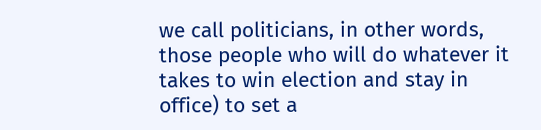we call politicians, in other words, those people who will do whatever it takes to win election and stay in office) to set a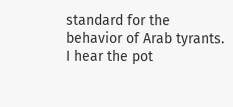standard for the behavior of Arab tyrants.  I hear the pot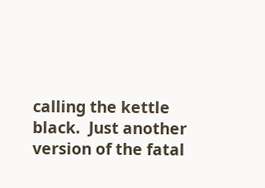calling the kettle black.  Just another version of the fatal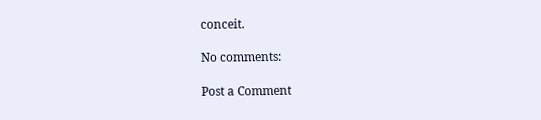conceit.

No comments:

Post a Comment